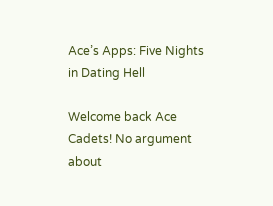Ace’s Apps: Five Nights in Dating Hell

Welcome back Ace Cadets! No argument about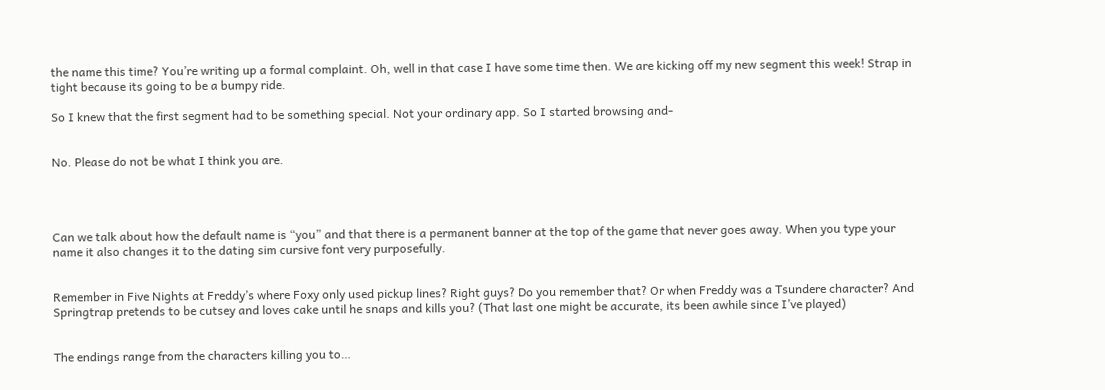the name this time? You’re writing up a formal complaint. Oh, well in that case I have some time then. We are kicking off my new segment this week! Strap in tight because its going to be a bumpy ride.

So I knew that the first segment had to be something special. Not your ordinary app. So I started browsing and-


No. Please do not be what I think you are.




Can we talk about how the default name is “you” and that there is a permanent banner at the top of the game that never goes away. When you type your name it also changes it to the dating sim cursive font very purposefully.


Remember in Five Nights at Freddy’s where Foxy only used pickup lines? Right guys? Do you remember that? Or when Freddy was a Tsundere character? And Springtrap pretends to be cutsey and loves cake until he snaps and kills you? (That last one might be accurate, its been awhile since I’ve played)


The endings range from the characters killing you to…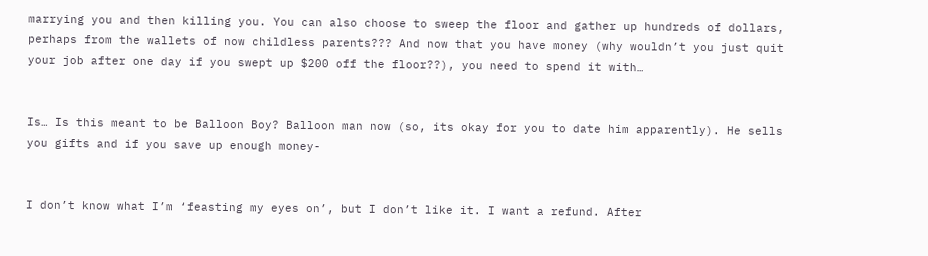marrying you and then killing you. You can also choose to sweep the floor and gather up hundreds of dollars, perhaps from the wallets of now childless parents??? And now that you have money (why wouldn’t you just quit your job after one day if you swept up $200 off the floor??), you need to spend it with…


Is… Is this meant to be Balloon Boy? Balloon man now (so, its okay for you to date him apparently). He sells you gifts and if you save up enough money-


I don’t know what I’m ‘feasting my eyes on’, but I don’t like it. I want a refund. After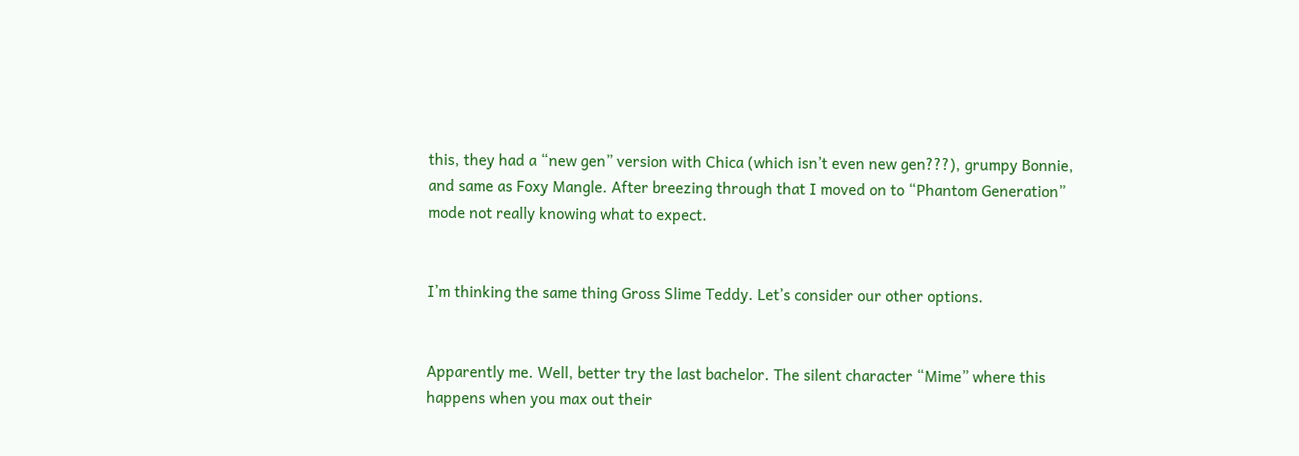this, they had a “new gen” version with Chica (which isn’t even new gen???), grumpy Bonnie, and same as Foxy Mangle. After breezing through that I moved on to “Phantom Generation” mode not really knowing what to expect.


I’m thinking the same thing Gross Slime Teddy. Let’s consider our other options.


Apparently me. Well, better try the last bachelor. The silent character “Mime” where this happens when you max out their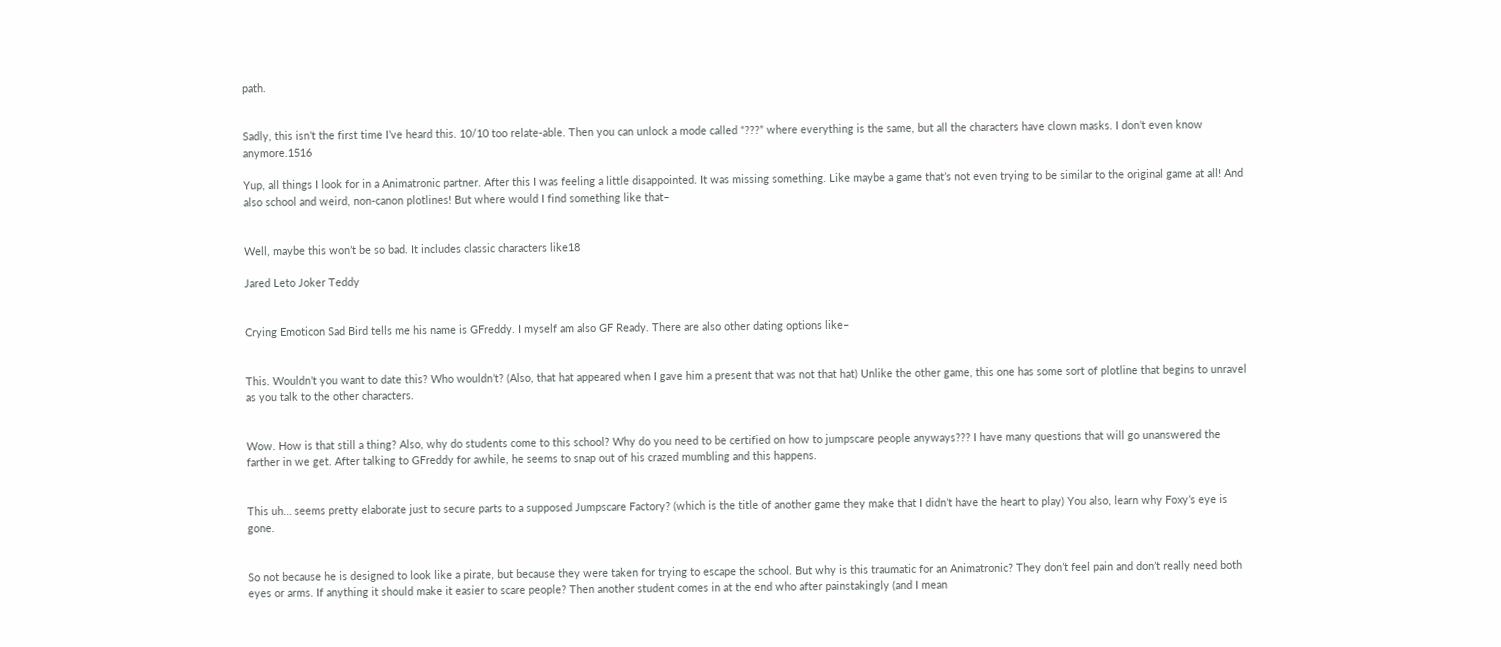path.


Sadly, this isn’t the first time I’ve heard this. 10/10 too relate-able. Then you can unlock a mode called “???” where everything is the same, but all the characters have clown masks. I don’t even know anymore.1516

Yup, all things I look for in a Animatronic partner. After this I was feeling a little disappointed. It was missing something. Like maybe a game that’s not even trying to be similar to the original game at all! And also school and weird, non-canon plotlines! But where would I find something like that–


Well, maybe this won’t be so bad. It includes classic characters like18

Jared Leto Joker Teddy


Crying Emoticon Sad Bird tells me his name is GFreddy. I myself am also GF Ready. There are also other dating options like–


This. Wouldn’t you want to date this? Who wouldn’t? (Also, that hat appeared when I gave him a present that was not that hat) Unlike the other game, this one has some sort of plotline that begins to unravel as you talk to the other characters.


Wow. How is that still a thing? Also, why do students come to this school? Why do you need to be certified on how to jumpscare people anyways??? I have many questions that will go unanswered the farther in we get. After talking to GFreddy for awhile, he seems to snap out of his crazed mumbling and this happens.


This uh… seems pretty elaborate just to secure parts to a supposed Jumpscare Factory? (which is the title of another game they make that I didn’t have the heart to play) You also, learn why Foxy’s eye is gone.


So not because he is designed to look like a pirate, but because they were taken for trying to escape the school. But why is this traumatic for an Animatronic? They don’t feel pain and don’t really need both eyes or arms. If anything it should make it easier to scare people? Then another student comes in at the end who after painstakingly (and I mean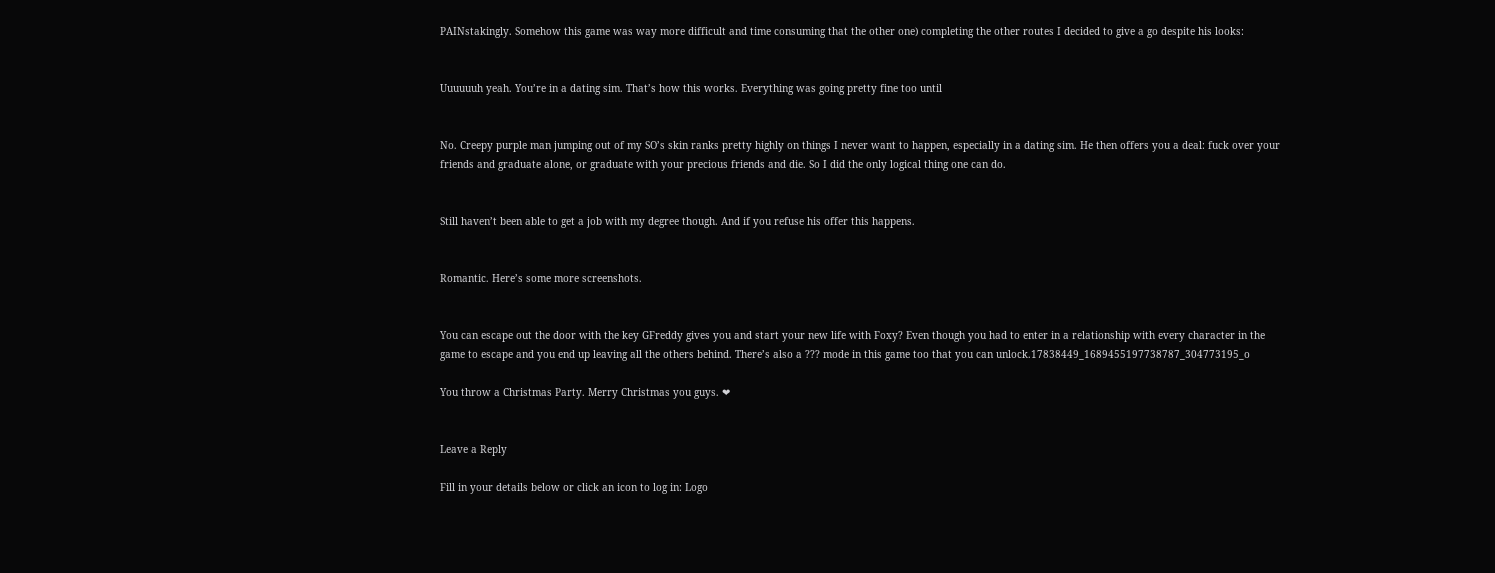PAINstakingly. Somehow this game was way more difficult and time consuming that the other one) completing the other routes I decided to give a go despite his looks:


Uuuuuuh yeah. You’re in a dating sim. That’s how this works. Everything was going pretty fine too until


No. Creepy purple man jumping out of my SO’s skin ranks pretty highly on things I never want to happen, especially in a dating sim. He then offers you a deal: fuck over your friends and graduate alone, or graduate with your precious friends and die. So I did the only logical thing one can do.


Still haven’t been able to get a job with my degree though. And if you refuse his offer this happens.


Romantic. Here’s some more screenshots.


You can escape out the door with the key GFreddy gives you and start your new life with Foxy? Even though you had to enter in a relationship with every character in the game to escape and you end up leaving all the others behind. There’s also a ??? mode in this game too that you can unlock.17838449_1689455197738787_304773195_o

You throw a Christmas Party. Merry Christmas you guys. ❤


Leave a Reply

Fill in your details below or click an icon to log in: Logo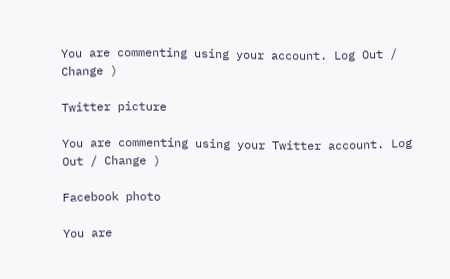You are commenting using your account. Log Out / Change )

Twitter picture

You are commenting using your Twitter account. Log Out / Change )

Facebook photo

You are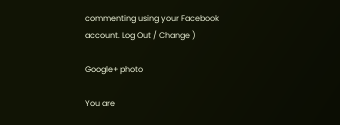commenting using your Facebook account. Log Out / Change )

Google+ photo

You are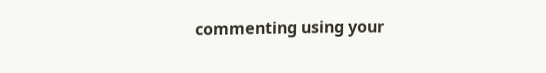commenting using your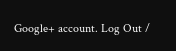Google+ account. Log Out /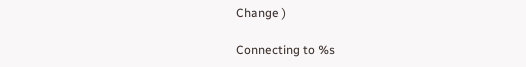Change )

Connecting to %s